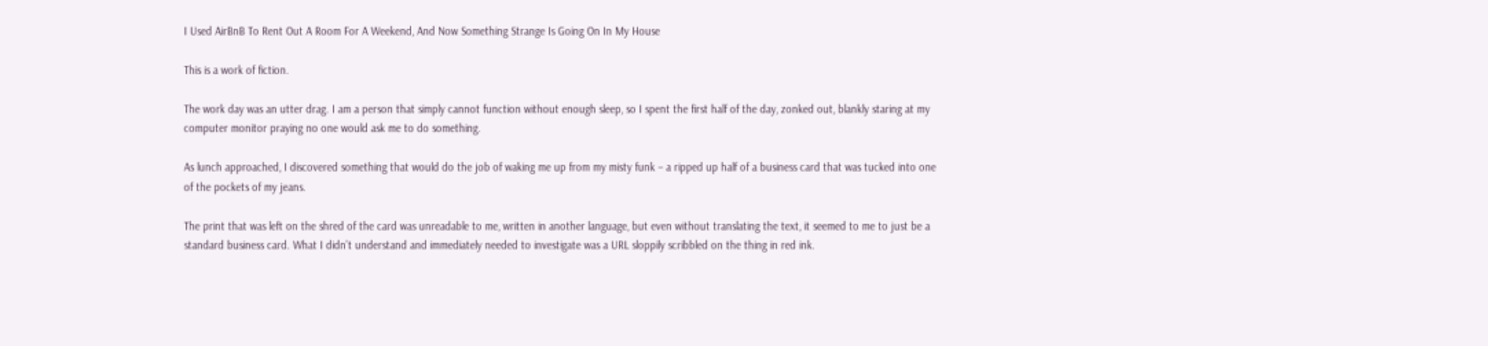I Used AirBnB To Rent Out A Room For A Weekend, And Now Something Strange Is Going On In My House

This is a work of fiction.

The work day was an utter drag. I am a person that simply cannot function without enough sleep, so I spent the first half of the day, zonked out, blankly staring at my computer monitor praying no one would ask me to do something.

As lunch approached, I discovered something that would do the job of waking me up from my misty funk – a ripped up half of a business card that was tucked into one of the pockets of my jeans.

The print that was left on the shred of the card was unreadable to me, written in another language, but even without translating the text, it seemed to me to just be a standard business card. What I didn’t understand and immediately needed to investigate was a URL sloppily scribbled on the thing in red ink.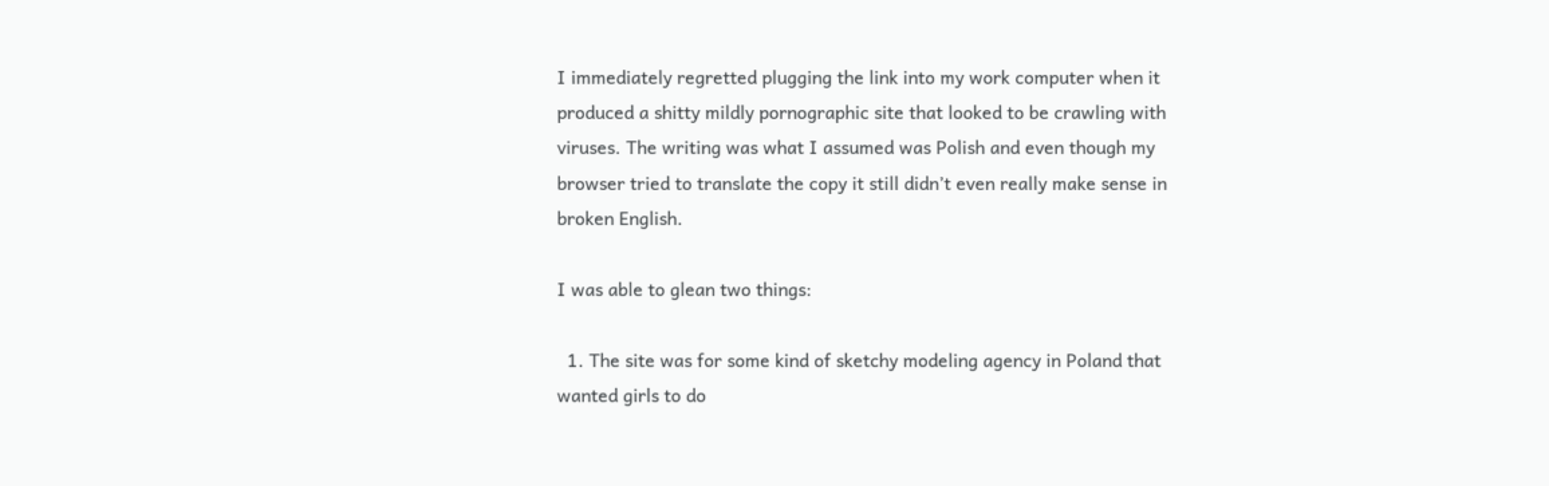I immediately regretted plugging the link into my work computer when it produced a shitty mildly pornographic site that looked to be crawling with viruses. The writing was what I assumed was Polish and even though my browser tried to translate the copy it still didn’t even really make sense in broken English.

I was able to glean two things:

  1. The site was for some kind of sketchy modeling agency in Poland that wanted girls to do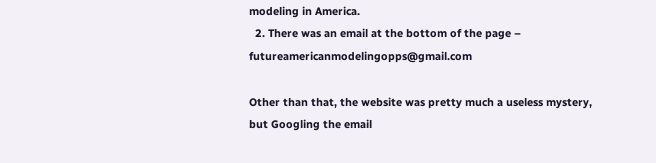modeling in America.
  2. There was an email at the bottom of the page – futureamericanmodelingopps@gmail.com

Other than that, the website was pretty much a useless mystery, but Googling the email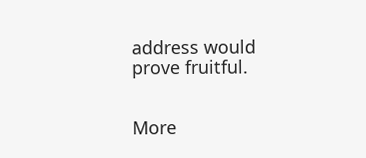address would prove fruitful.


More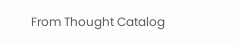From Thought Catalog